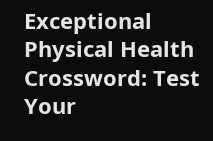Exceptional Physical Health Crossword: Test Your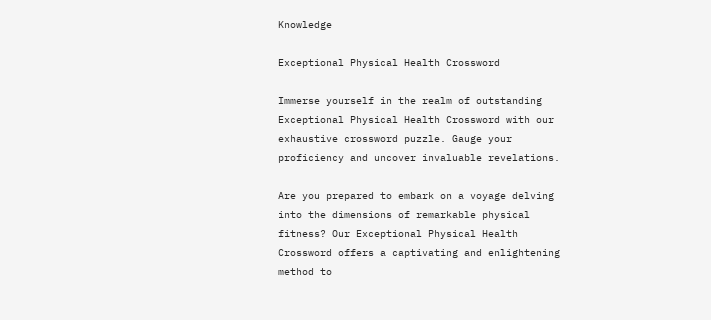Knowledge

Exceptional Physical Health Crossword

Immerse yourself in the realm of outstanding Exceptional Physical Health Crossword with our exhaustive crossword puzzle. Gauge your proficiency and uncover invaluable revelations.

Are you prepared to embark on a voyage delving into the dimensions of remarkable physical fitness? Our Exceptional Physical Health Crossword offers a captivating and enlightening method to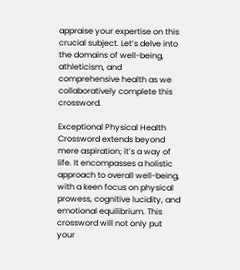appraise your expertise on this crucial subject. Let’s delve into the domains of well-being, athleticism, and comprehensive health as we collaboratively complete this crossword.

Exceptional Physical Health Crossword extends beyond mere aspiration; it’s a way of life. It encompasses a holistic approach to overall well-being, with a keen focus on physical prowess, cognitive lucidity, and emotional equilibrium. This crossword will not only put your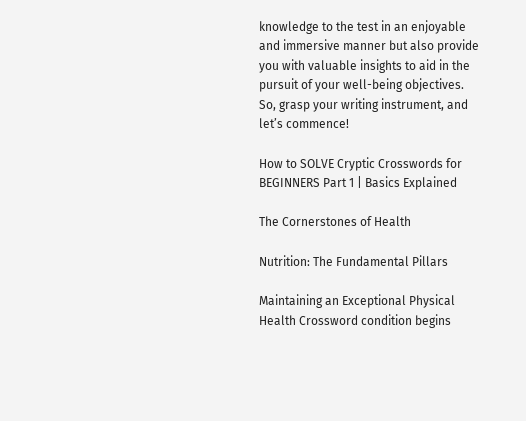knowledge to the test in an enjoyable and immersive manner but also provide you with valuable insights to aid in the pursuit of your well-being objectives. So, grasp your writing instrument, and let’s commence!

How to SOLVE Cryptic Crosswords for BEGINNERS Part 1 | Basics Explained

The Cornerstones of Health

Nutrition: The Fundamental Pillars

Maintaining an Exceptional Physical Health Crossword condition begins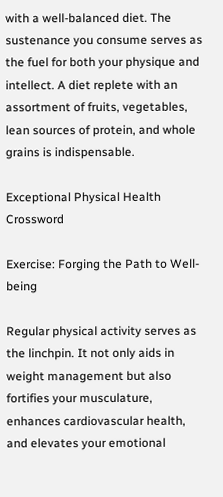with a well-balanced diet. The sustenance you consume serves as the fuel for both your physique and intellect. A diet replete with an assortment of fruits, vegetables, lean sources of protein, and whole grains is indispensable.

Exceptional Physical Health Crossword

Exercise: Forging the Path to Well-being

Regular physical activity serves as the linchpin. It not only aids in weight management but also fortifies your musculature, enhances cardiovascular health, and elevates your emotional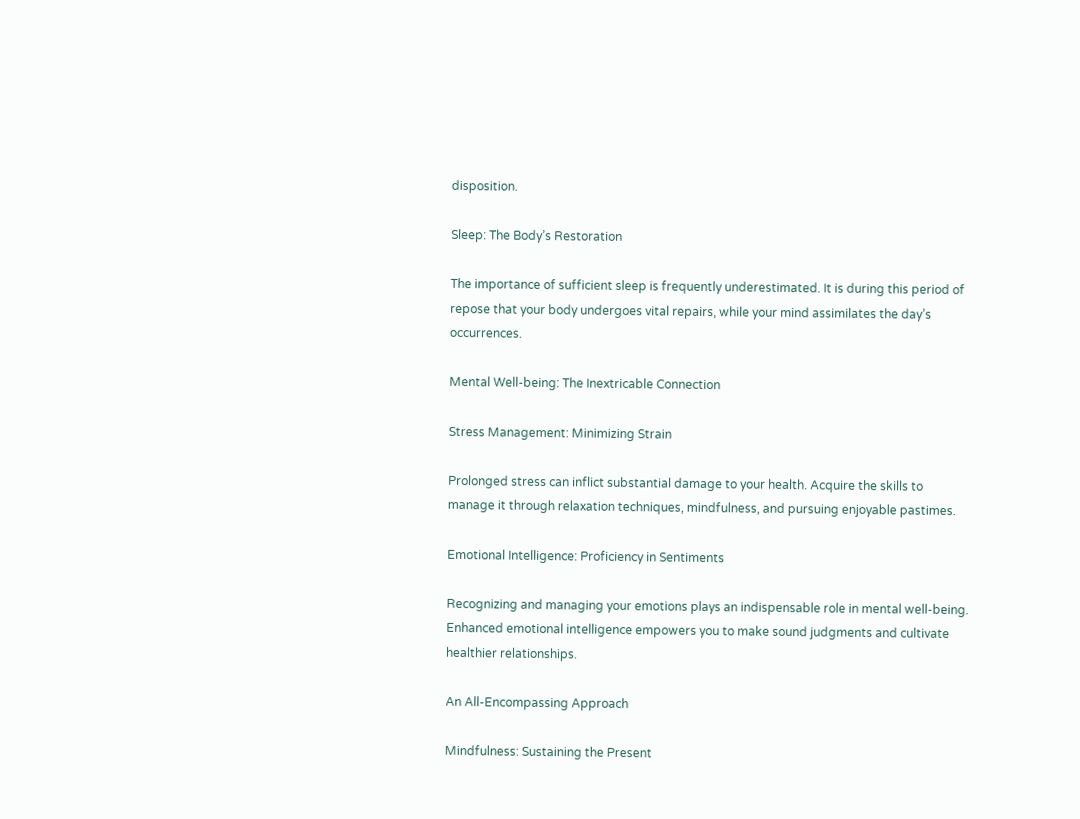disposition.

Sleep: The Body’s Restoration

The importance of sufficient sleep is frequently underestimated. It is during this period of repose that your body undergoes vital repairs, while your mind assimilates the day’s occurrences.

Mental Well-being: The Inextricable Connection

Stress Management: Minimizing Strain

Prolonged stress can inflict substantial damage to your health. Acquire the skills to manage it through relaxation techniques, mindfulness, and pursuing enjoyable pastimes.

Emotional Intelligence: Proficiency in Sentiments

Recognizing and managing your emotions plays an indispensable role in mental well-being. Enhanced emotional intelligence empowers you to make sound judgments and cultivate healthier relationships.

An All-Encompassing Approach

Mindfulness: Sustaining the Present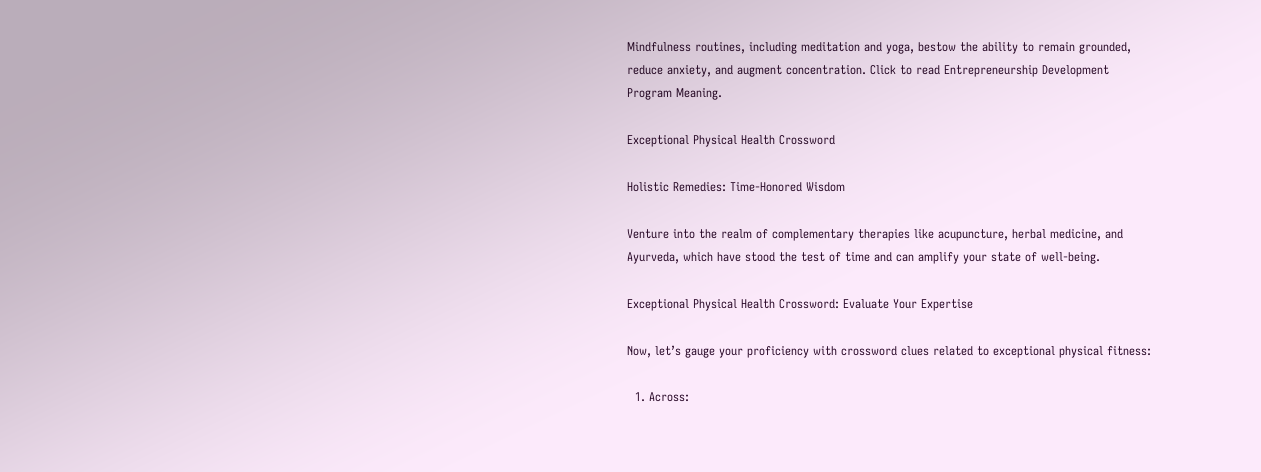Mindfulness routines, including meditation and yoga, bestow the ability to remain grounded, reduce anxiety, and augment concentration. Click to read Entrepreneurship Development Program Meaning.

Exceptional Physical Health Crossword

Holistic Remedies: Time-Honored Wisdom

Venture into the realm of complementary therapies like acupuncture, herbal medicine, and Ayurveda, which have stood the test of time and can amplify your state of well-being.

Exceptional Physical Health Crossword: Evaluate Your Expertise

Now, let’s gauge your proficiency with crossword clues related to exceptional physical fitness:

  1. Across: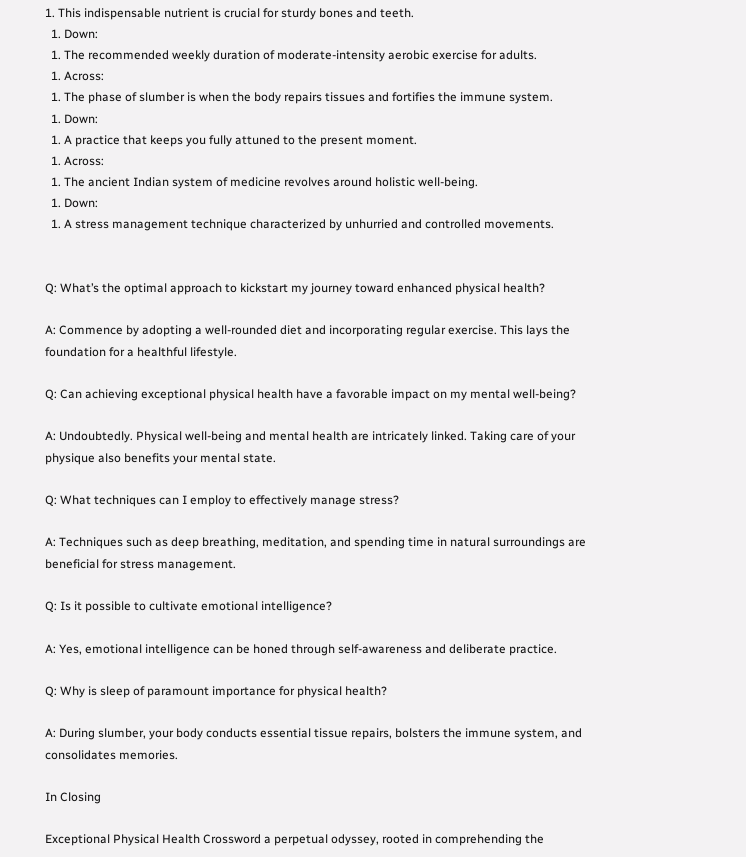1. This indispensable nutrient is crucial for sturdy bones and teeth.
  1. Down:
  1. The recommended weekly duration of moderate-intensity aerobic exercise for adults.
  1. Across:
  1. The phase of slumber is when the body repairs tissues and fortifies the immune system.
  1. Down:
  1. A practice that keeps you fully attuned to the present moment.
  1. Across:
  1. The ancient Indian system of medicine revolves around holistic well-being.
  1. Down:
  1. A stress management technique characterized by unhurried and controlled movements.


Q: What’s the optimal approach to kickstart my journey toward enhanced physical health?

A: Commence by adopting a well-rounded diet and incorporating regular exercise. This lays the foundation for a healthful lifestyle.

Q: Can achieving exceptional physical health have a favorable impact on my mental well-being?

A: Undoubtedly. Physical well-being and mental health are intricately linked. Taking care of your physique also benefits your mental state.

Q: What techniques can I employ to effectively manage stress?

A: Techniques such as deep breathing, meditation, and spending time in natural surroundings are beneficial for stress management.

Q: Is it possible to cultivate emotional intelligence?

A: Yes, emotional intelligence can be honed through self-awareness and deliberate practice.

Q: Why is sleep of paramount importance for physical health?

A: During slumber, your body conducts essential tissue repairs, bolsters the immune system, and consolidates memories.

In Closing

Exceptional Physical Health Crossword a perpetual odyssey, rooted in comprehending the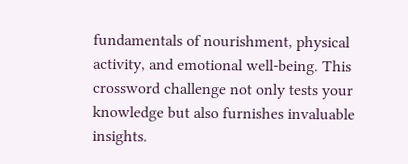fundamentals of nourishment, physical activity, and emotional well-being. This crossword challenge not only tests your knowledge but also furnishes invaluable insights.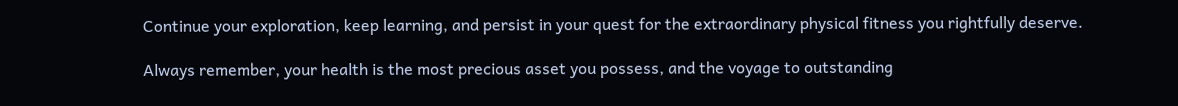Continue your exploration, keep learning, and persist in your quest for the extraordinary physical fitness you rightfully deserve.

Always remember, your health is the most precious asset you possess, and the voyage to outstanding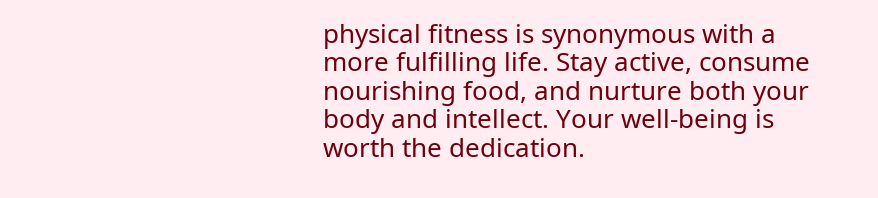physical fitness is synonymous with a more fulfilling life. Stay active, consume nourishing food, and nurture both your body and intellect. Your well-being is worth the dedication.